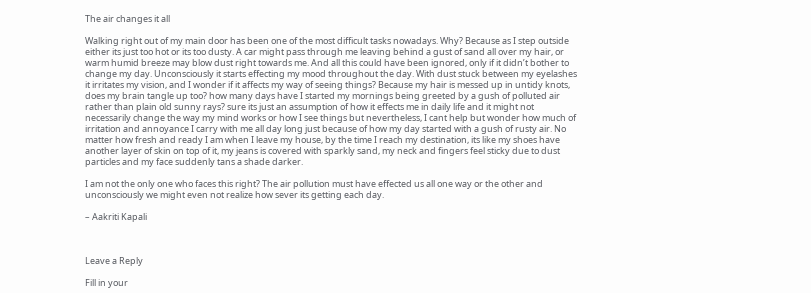The air changes it all

Walking right out of my main door has been one of the most difficult tasks nowadays. Why? Because as I step outside either its just too hot or its too dusty. A car might pass through me leaving behind a gust of sand all over my hair, or warm humid breeze may blow dust right towards me. And all this could have been ignored, only if it didn’t bother to change my day. Unconsciously it starts effecting my mood throughout the day. With dust stuck between my eyelashes it irritates my vision, and I wonder if it affects my way of seeing things? Because my hair is messed up in untidy knots, does my brain tangle up too? how many days have I started my mornings being greeted by a gush of polluted air rather than plain old sunny rays? sure its just an assumption of how it effects me in daily life and it might not necessarily change the way my mind works or how I see things but nevertheless, I cant help but wonder how much of irritation and annoyance I carry with me all day long just because of how my day started with a gush of rusty air. No matter how fresh and ready I am when I leave my house, by the time I reach my destination, its like my shoes have another layer of skin on top of it, my jeans is covered with sparkly sand, my neck and fingers feel sticky due to dust particles and my face suddenly tans a shade darker.

I am not the only one who faces this right? The air pollution must have effected us all one way or the other and unconsciously we might even not realize how sever its getting each day.

– Aakriti Kapali



Leave a Reply

Fill in your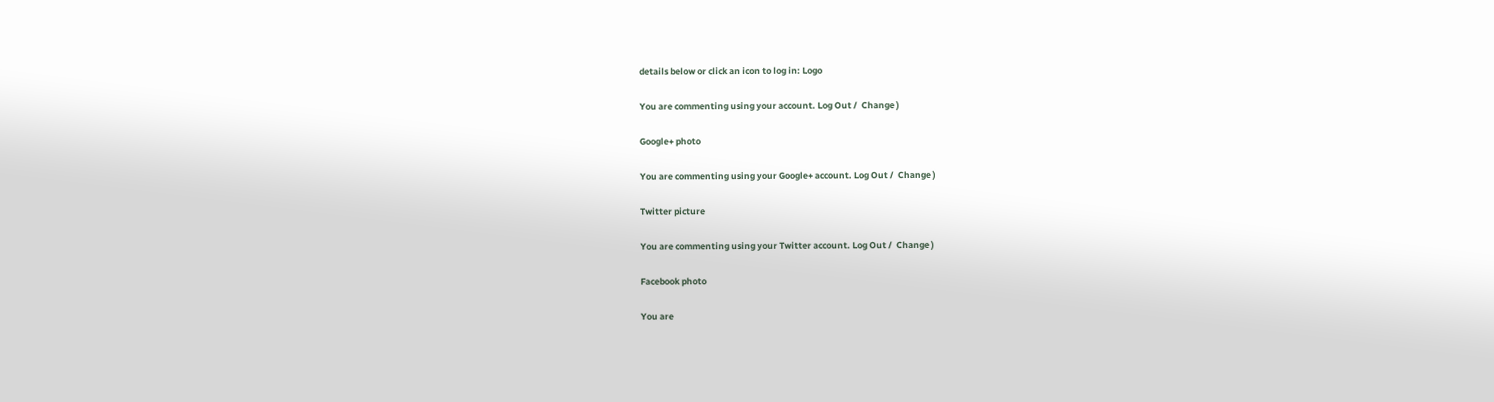details below or click an icon to log in: Logo

You are commenting using your account. Log Out /  Change )

Google+ photo

You are commenting using your Google+ account. Log Out /  Change )

Twitter picture

You are commenting using your Twitter account. Log Out /  Change )

Facebook photo

You are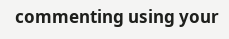commenting using your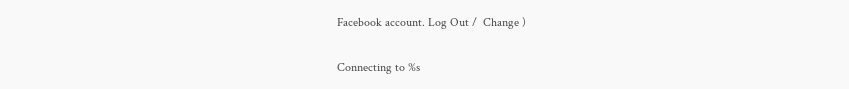Facebook account. Log Out /  Change )


Connecting to %s